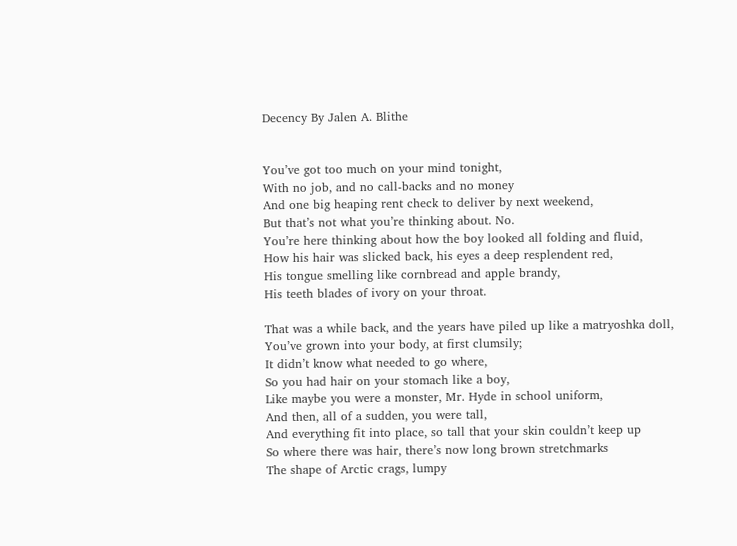Decency By Jalen A. Blithe


You’ve got too much on your mind tonight,
With no job, and no call-backs and no money
And one big heaping rent check to deliver by next weekend,
But that’s not what you’re thinking about. No.
You’re here thinking about how the boy looked all folding and fluid,
How his hair was slicked back, his eyes a deep resplendent red,
His tongue smelling like cornbread and apple brandy,
His teeth blades of ivory on your throat.

That was a while back, and the years have piled up like a matryoshka doll,
You’ve grown into your body, at first clumsily;
It didn’t know what needed to go where,
So you had hair on your stomach like a boy,
Like maybe you were a monster, Mr. Hyde in school uniform,
And then, all of a sudden, you were tall,
And everything fit into place, so tall that your skin couldn’t keep up
So where there was hair, there’s now long brown stretchmarks
The shape of Arctic crags, lumpy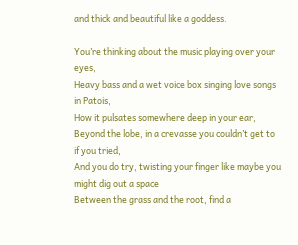and thick and beautiful like a goddess.

You’re thinking about the music playing over your eyes,
Heavy bass and a wet voice box singing love songs in Patois,
How it pulsates somewhere deep in your ear,
Beyond the lobe, in a crevasse you couldn’t get to if you tried,
And you do try, twisting your finger like maybe you might dig out a space
Between the grass and the root, find a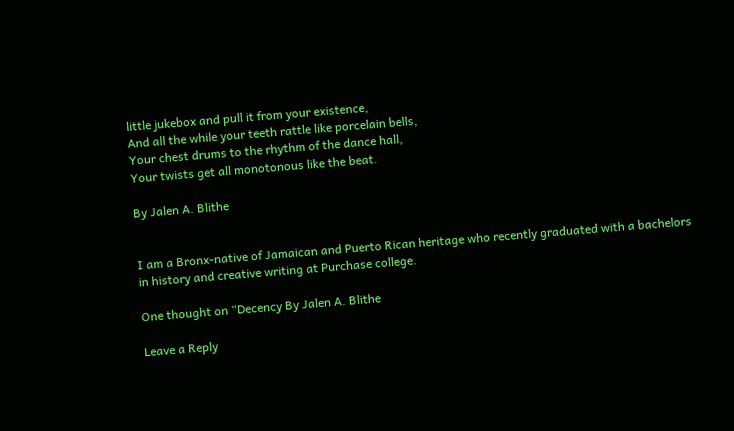little jukebox and pull it from your existence,
And all the while your teeth rattle like porcelain bells,
Your chest drums to the rhythm of the dance hall,
Your twists get all monotonous like the beat.

By Jalen A. Blithe


I am a Bronx-native of Jamaican and Puerto Rican heritage who recently graduated with a bachelors in history and creative writing at Purchase college.

One thought on “Decency By Jalen A. Blithe

Leave a Reply